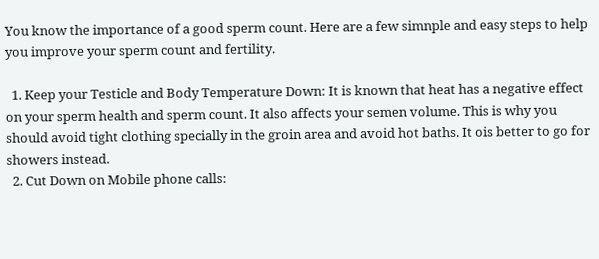You know the importance of a good sperm count. Here are a few simnple and easy steps to help you improve your sperm count and fertility.

  1. Keep your Testicle and Body Temperature Down: It is known that heat has a negative effect on your sperm health and sperm count. It also affects your semen volume. This is why you should avoid tight clothing specially in the groin area and avoid hot baths. It ois better to go for showers instead.
  2. Cut Down on Mobile phone calls: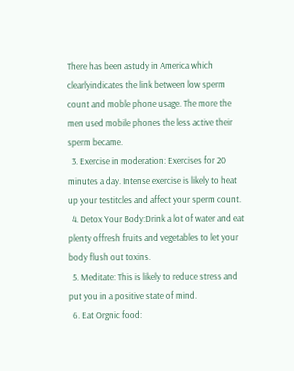There has been astudy in America which clearlyindicates the link between low sperm count and moble phone usage. The more the men used mobile phones the less active their sperm became.
  3. Exercise in moderation: Exercises for 20 minutes a day. Intense exercise is likely to heat up your testitcles and affect your sperm count.
  4. Detox Your Body:Drink a lot of water and eat plenty offresh fruits and vegetables to let your body flush out toxins.
  5. Meditate: This is likely to reduce stress and put you in a positive state of mind.
  6. Eat Orgnic food: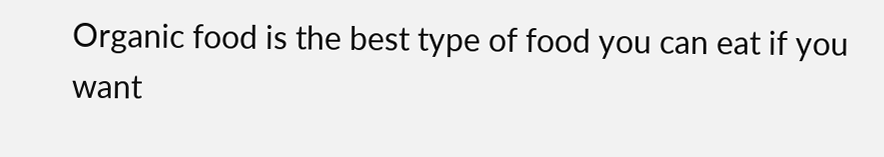Organic food is the best type of food you can eat if you want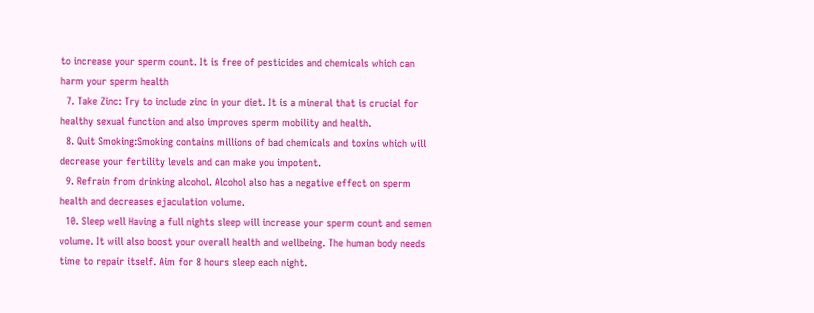to increase your sperm count. It is free of pesticides and chemicals which can harm your sperm health
  7. Take Zinc: Try to include zinc in your diet. It is a mineral that is crucial for healthy sexual function and also improves sperm mobility and health.
  8. Quit Smoking:Smoking contains millions of bad chemicals and toxins which will decrease your fertility levels and can make you impotent.
  9. Refrain from drinking alcohol. Alcohol also has a negative effect on sperm health and decreases ejaculation volume.
  10. Sleep well Having a full nights sleep will increase your sperm count and semen volume. It will also boost your overall health and wellbeing. The human body needs time to repair itself. Aim for 8 hours sleep each night.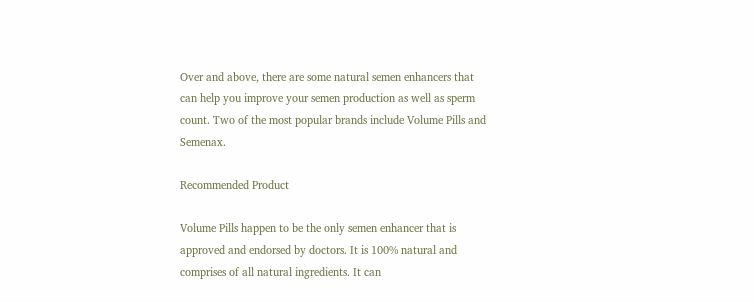Over and above, there are some natural semen enhancers that can help you improve your semen production as well as sperm count. Two of the most popular brands include Volume Pills and Semenax.

Recommended Product

Volume Pills happen to be the only semen enhancer that is approved and endorsed by doctors. It is 100% natural and comprises of all natural ingredients. It can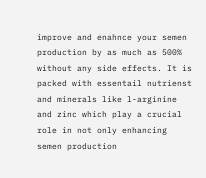improve and enahnce your semen production by as much as 500% without any side effects. It is packed with essentail nutrienst and minerals like l-arginine and zinc which play a crucial role in not only enhancing semen production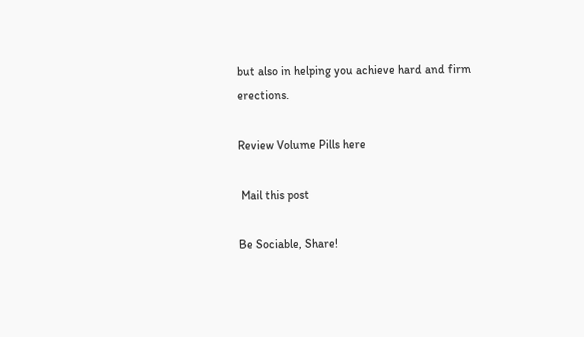but also in helping you achieve hard and firm erections.

Review Volume Pills here

 Mail this post

Be Sociable, Share!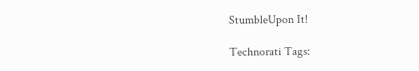StumbleUpon It!

Technorati Tags: